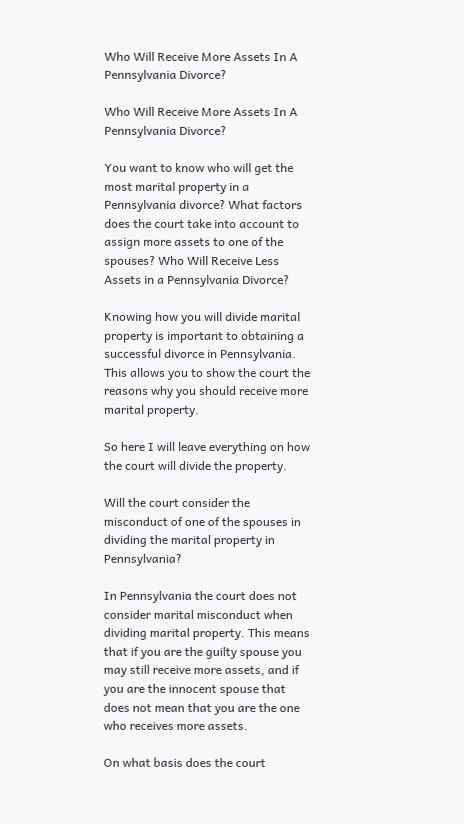Who Will Receive More Assets In A Pennsylvania Divorce?

Who Will Receive More Assets In A Pennsylvania Divorce?

You want to know who will get the most marital property in a Pennsylvania divorce? What factors does the court take into account to assign more assets to one of the spouses? Who Will Receive Less Assets in a Pennsylvania Divorce?

Knowing how you will divide marital property is important to obtaining a successful divorce in Pennsylvania. This allows you to show the court the reasons why you should receive more marital property.

So here I will leave everything on how the court will divide the property.

Will the court consider the misconduct of one of the spouses in dividing the marital property in Pennsylvania?

In Pennsylvania the court does not consider marital misconduct when dividing marital property. This means that if you are the guilty spouse you may still receive more assets, and if you are the innocent spouse that does not mean that you are the one who receives more assets.

On what basis does the court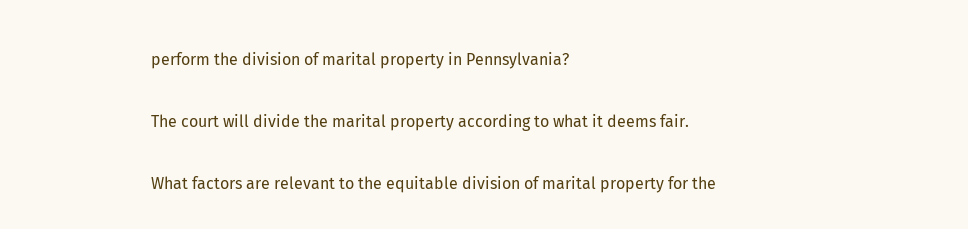perform the division of marital property in Pennsylvania?

The court will divide the marital property according to what it deems fair.

What factors are relevant to the equitable division of marital property for the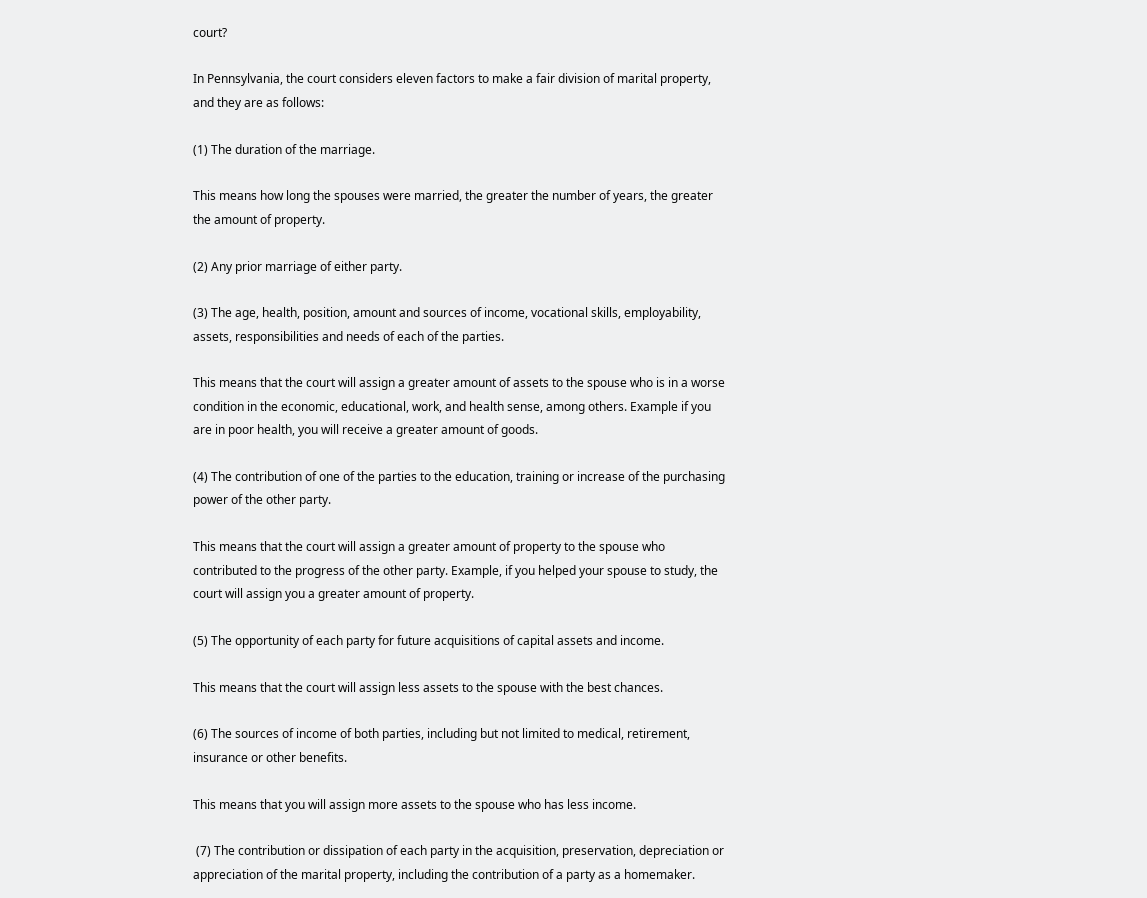court?

In Pennsylvania, the court considers eleven factors to make a fair division of marital property, and they are as follows:

(1) The duration of the marriage.

This means how long the spouses were married, the greater the number of years, the greater the amount of property.

(2) Any prior marriage of either party.

(3) The age, health, position, amount and sources of income, vocational skills, employability, assets, responsibilities and needs of each of the parties.

This means that the court will assign a greater amount of assets to the spouse who is in a worse condition in the economic, educational, work, and health sense, among others. Example if you are in poor health, you will receive a greater amount of goods.

(4) The contribution of one of the parties to the education, training or increase of the purchasing power of the other party.

This means that the court will assign a greater amount of property to the spouse who contributed to the progress of the other party. Example, if you helped your spouse to study, the court will assign you a greater amount of property.

(5) The opportunity of each party for future acquisitions of capital assets and income.

This means that the court will assign less assets to the spouse with the best chances.

(6) The sources of income of both parties, including but not limited to medical, retirement, insurance or other benefits.

This means that you will assign more assets to the spouse who has less income.

 (7) The contribution or dissipation of each party in the acquisition, preservation, depreciation or appreciation of the marital property, including the contribution of a party as a homemaker.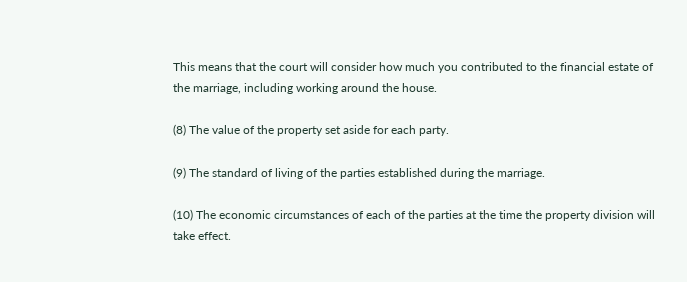This means that the court will consider how much you contributed to the financial estate of the marriage, including working around the house.

(8) The value of the property set aside for each party.

(9) The standard of living of the parties established during the marriage.

(10) The economic circumstances of each of the parties at the time the property division will take effect.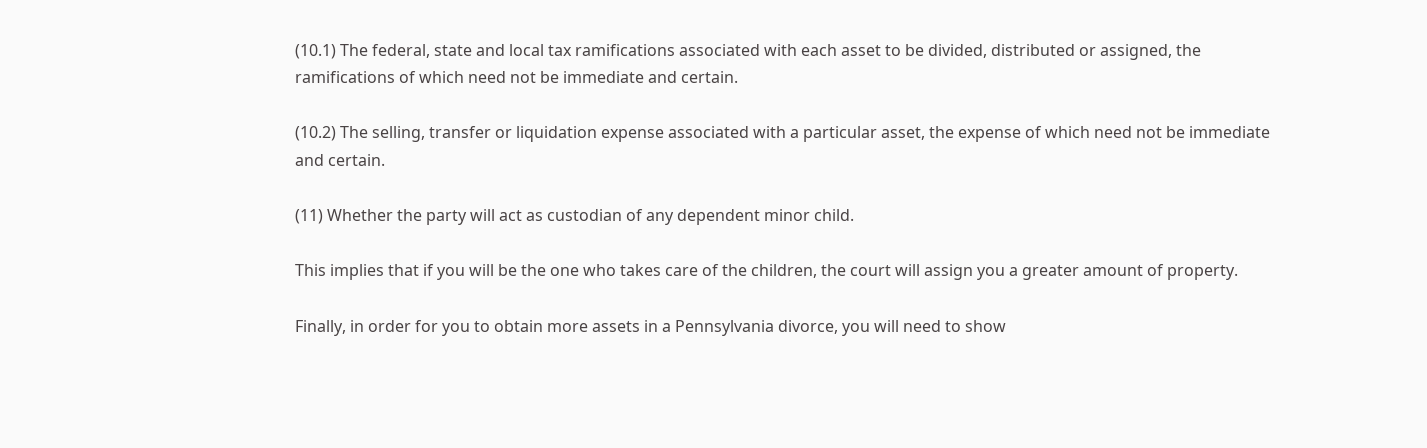(10.1) The federal, state and local tax ramifications associated with each asset to be divided, distributed or assigned, the ramifications of which need not be immediate and certain.

(10.2) The selling, transfer or liquidation expense associated with a particular asset, the expense of which need not be immediate and certain.

(11) Whether the party will act as custodian of any dependent minor child.

This implies that if you will be the one who takes care of the children, the court will assign you a greater amount of property.

Finally, in order for you to obtain more assets in a Pennsylvania divorce, you will need to show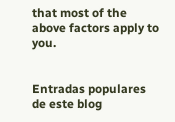that most of the above factors apply to you.


Entradas populares de este blog